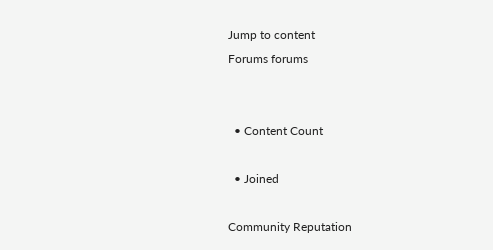Jump to content
Forums forums


  • Content Count

  • Joined

Community Reputation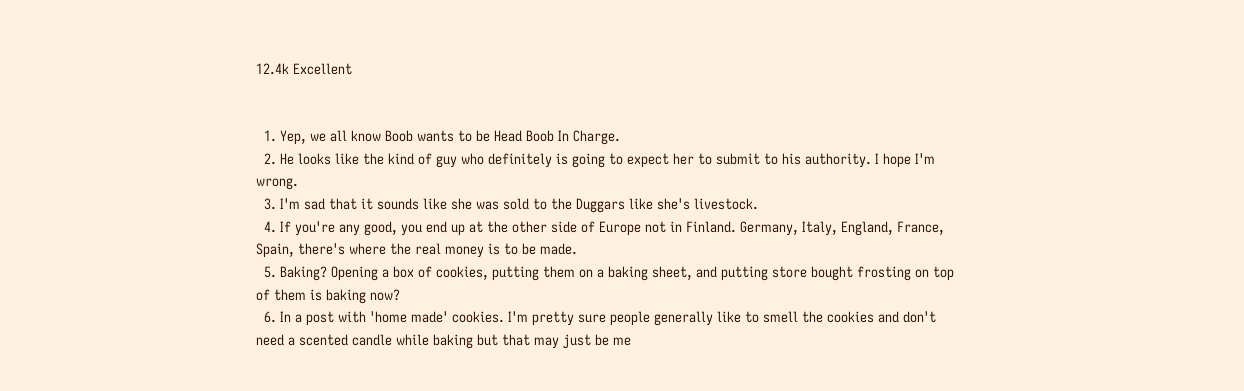12.4k Excellent


  1. Yep, we all know Boob wants to be Head Boob In Charge.
  2. He looks like the kind of guy who definitely is going to expect her to submit to his authority. I hope I'm wrong.
  3. I'm sad that it sounds like she was sold to the Duggars like she's livestock.
  4. If you're any good, you end up at the other side of Europe not in Finland. Germany, Italy, England, France, Spain, there's where the real money is to be made.
  5. Baking? Opening a box of cookies, putting them on a baking sheet, and putting store bought frosting on top of them is baking now?
  6. In a post with 'home made' cookies. I'm pretty sure people generally like to smell the cookies and don't need a scented candle while baking but that may just be me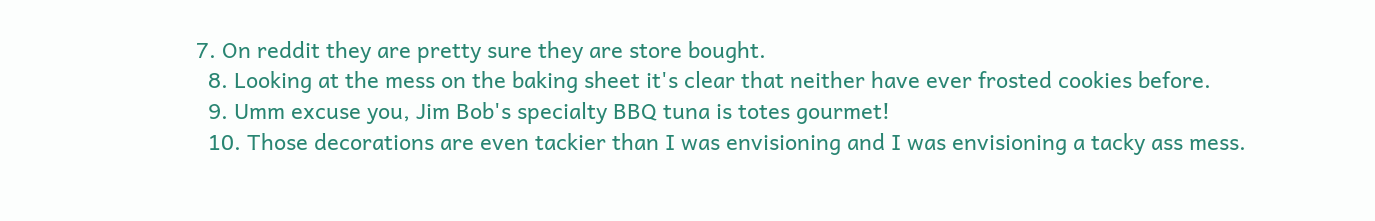7. On reddit they are pretty sure they are store bought.
  8. Looking at the mess on the baking sheet it's clear that neither have ever frosted cookies before.
  9. Umm excuse you, Jim Bob's specialty BBQ tuna is totes gourmet!
  10. Those decorations are even tackier than I was envisioning and I was envisioning a tacky ass mess.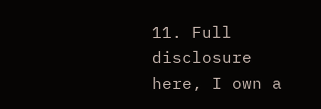11. Full disclosure here, I own a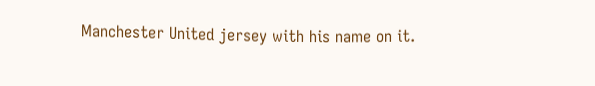Manchester United jersey with his name on it.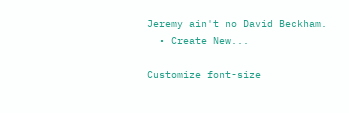Jeremy ain't no David Beckham.
  • Create New...

Customize font-size